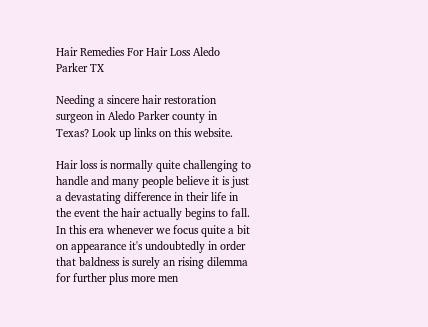Hair Remedies For Hair Loss Aledo Parker TX

Needing a sincere hair restoration surgeon in Aledo Parker county in Texas? Look up links on this website.

Hair loss is normally quite challenging to handle and many people believe it is just a devastating difference in their life in the event the hair actually begins to fall. In this era whenever we focus quite a bit on appearance it's undoubtedly in order that baldness is surely an rising dilemma for further plus more men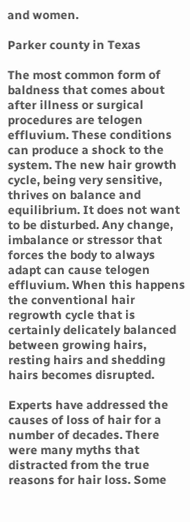and women.

Parker county in Texas

The most common form of baldness that comes about after illness or surgical procedures are telogen effluvium. These conditions can produce a shock to the system. The new hair growth cycle, being very sensitive, thrives on balance and equilibrium. It does not want to be disturbed. Any change, imbalance or stressor that forces the body to always adapt can cause telogen effluvium. When this happens the conventional hair regrowth cycle that is certainly delicately balanced between growing hairs, resting hairs and shedding hairs becomes disrupted.

Experts have addressed the causes of loss of hair for a number of decades. There were many myths that distracted from the true reasons for hair loss. Some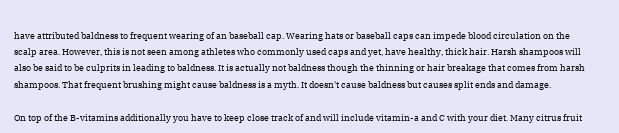have attributed baldness to frequent wearing of an baseball cap. Wearing hats or baseball caps can impede blood circulation on the scalp area. However, this is not seen among athletes who commonly used caps and yet, have healthy, thick hair. Harsh shampoos will also be said to be culprits in leading to baldness. It is actually not baldness though the thinning or hair breakage that comes from harsh shampoos. That frequent brushing might cause baldness is a myth. It doesn't cause baldness but causes split ends and damage.

On top of the B-vitamins additionally you have to keep close track of and will include vitamin-a and C with your diet. Many citrus fruit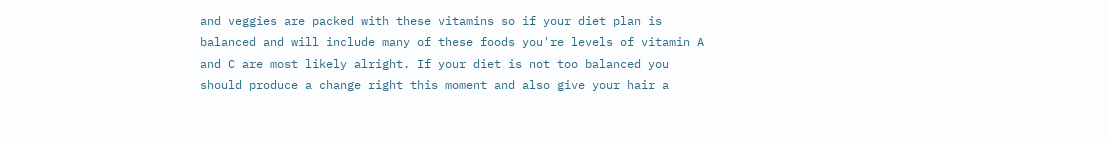and veggies are packed with these vitamins so if your diet plan is balanced and will include many of these foods you're levels of vitamin A and C are most likely alright. If your diet is not too balanced you should produce a change right this moment and also give your hair a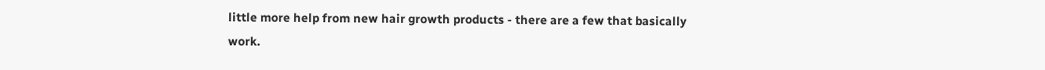little more help from new hair growth products - there are a few that basically work.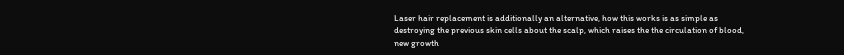Laser hair replacement is additionally an alternative, how this works is as simple as destroying the previous skin cells about the scalp, which raises the the circulation of blood, new growth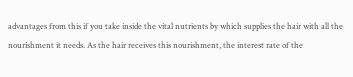advantages from this if you take inside the vital nutrients by which supplies the hair with all the nourishment it needs. As the hair receives this nourishment, the interest rate of the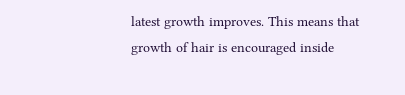latest growth improves. This means that growth of hair is encouraged inside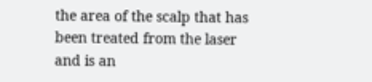the area of the scalp that has been treated from the laser and is an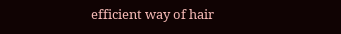efficient way of hair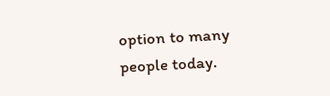option to many people today.